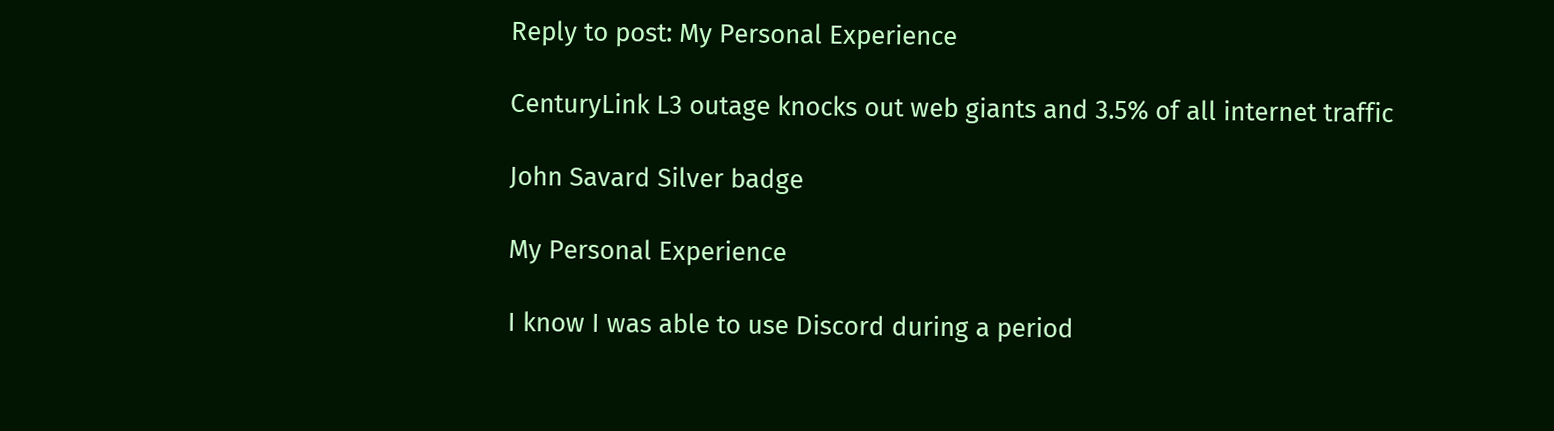Reply to post: My Personal Experience

CenturyLink L3 outage knocks out web giants and 3.5% of all internet traffic

John Savard Silver badge

My Personal Experience

I know I was able to use Discord during a period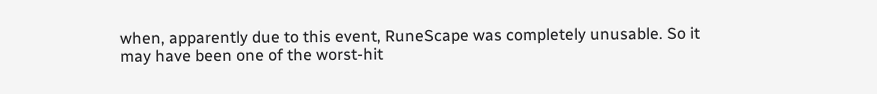when, apparently due to this event, RuneScape was completely unusable. So it may have been one of the worst-hit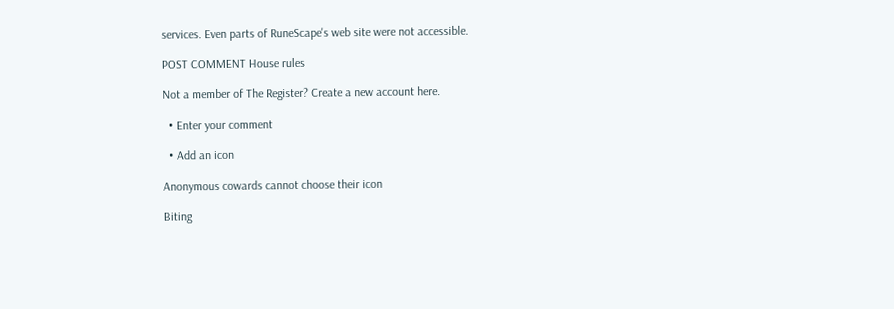services. Even parts of RuneScape's web site were not accessible.

POST COMMENT House rules

Not a member of The Register? Create a new account here.

  • Enter your comment

  • Add an icon

Anonymous cowards cannot choose their icon

Biting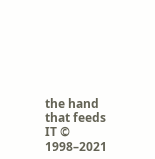the hand that feeds IT © 1998–2021